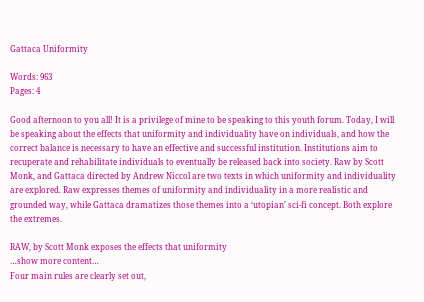Gattaca Uniformity

Words: 963
Pages: 4

Good afternoon to you all! It is a privilege of mine to be speaking to this youth forum. Today, I will be speaking about the effects that uniformity and individuality have on individuals, and how the correct balance is necessary to have an effective and successful institution. Institutions aim to recuperate and rehabilitate individuals to eventually be released back into society. Raw by Scott Monk, and Gattaca directed by Andrew Niccol are two texts in which uniformity and individuality are explored. Raw expresses themes of uniformity and individuality in a more realistic and grounded way, while Gattaca dramatizes those themes into a ‘utopian’ sci-fi concept. Both explore the extremes.

RAW, by Scott Monk exposes the effects that uniformity
…show more content…
Four main rules are clearly set out,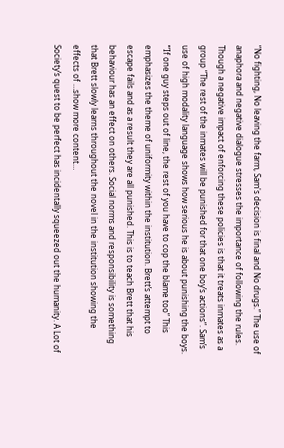“No fighting, No leaving the farm, Sam's decision is final and No drugs.” The use of anaphora and negative dialogue stresses the importance of following the rules. Though a negative impact of enforcing these policies is that it treats inmates as a group “The rest of the inmates will be punished for that one boy’s actions“. Sam’s use of high modality language shows how serious he is about punishing the boys. ‘“If one guy steps out of line, the rest of you have to cop the blame too” This emphasizes the theme of uniformity within the institution. Brett’s attempt to escape fails and as a result they are all punished. This is to teach Brett that his behaviour has an effect on others. Social norms and responsibility is something that Brett slowly learns throughout the novel in the institution showing the effects of …show more content…
Society’s quest to be perfect has incidentally squeezed out the humanity. A Lot of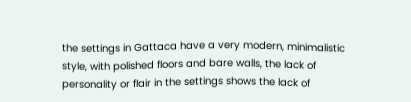the settings in Gattaca have a very modern, minimalistic style, with polished floors and bare walls, the lack of personality or flair in the settings shows the lack of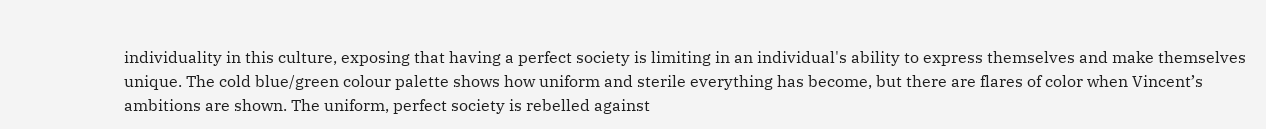individuality in this culture, exposing that having a perfect society is limiting in an individual's ability to express themselves and make themselves unique. The cold blue/green colour palette shows how uniform and sterile everything has become, but there are flares of color when Vincent’s ambitions are shown. The uniform, perfect society is rebelled against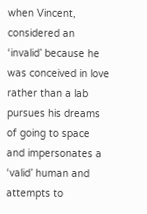when Vincent, considered an ‘invalid’ because he was conceived in love rather than a lab pursues his dreams of going to space and impersonates a ‘valid’ human and attempts to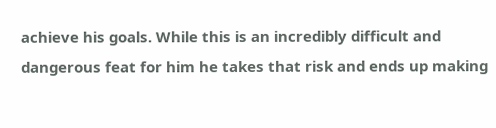achieve his goals. While this is an incredibly difficult and dangerous feat for him he takes that risk and ends up making